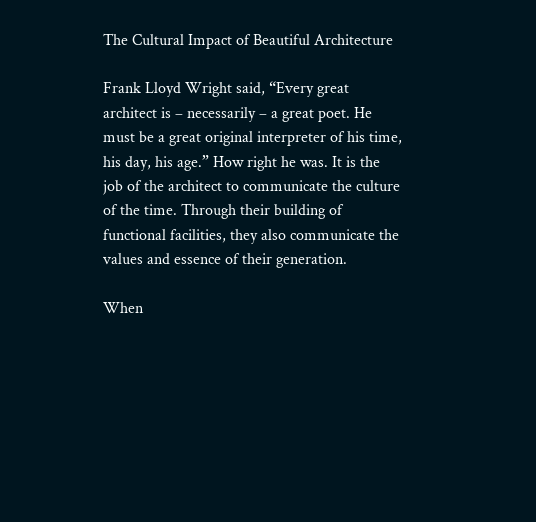The Cultural Impact of Beautiful Architecture

Frank Lloyd Wright said, “Every great architect is – necessarily – a great poet. He must be a great original interpreter of his time, his day, his age.” How right he was. It is the job of the architect to communicate the culture of the time. Through their building of functional facilities, they also communicate the values and essence of their generation.

When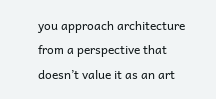you approach architecture from a perspective that doesn’t value it as an art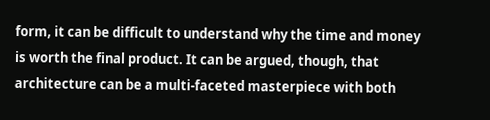form, it can be difficult to understand why the time and money is worth the final product. It can be argued, though, that architecture can be a multi-faceted masterpiece with both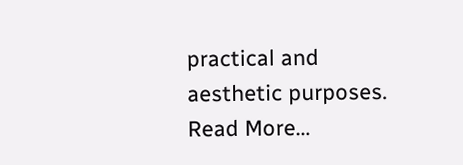practical and aesthetic purposes.
Read More…